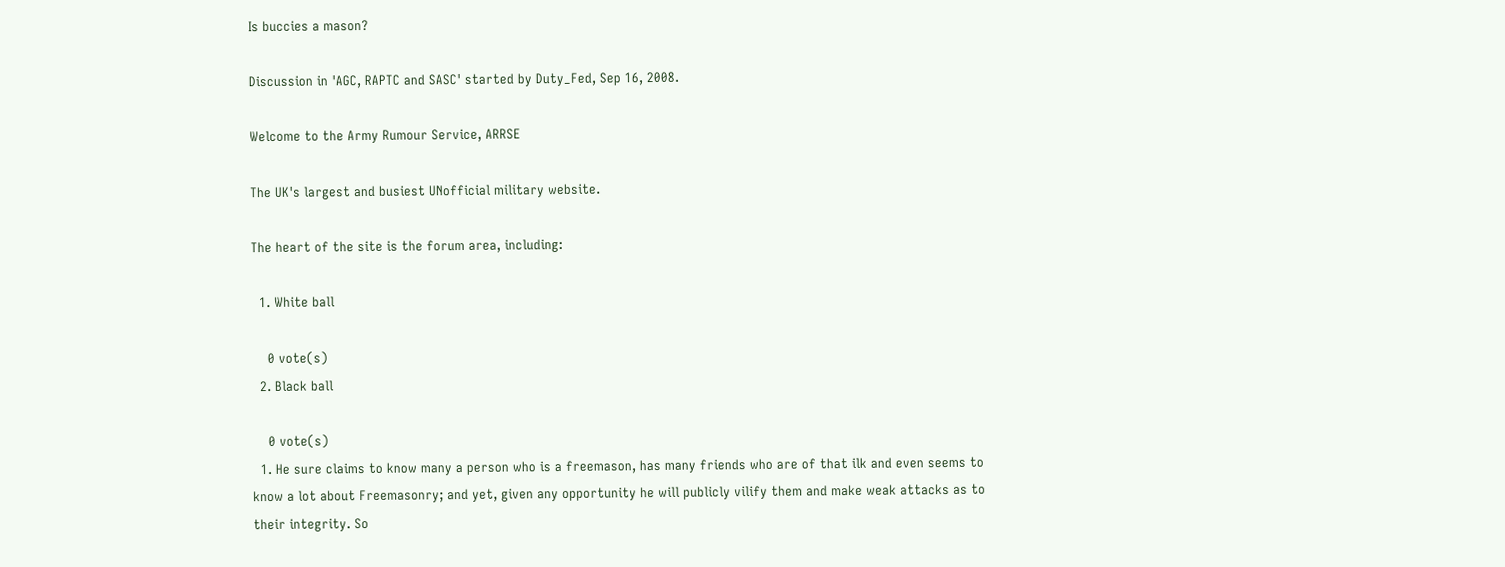Is buccies a mason?

Discussion in 'AGC, RAPTC and SASC' started by Duty_Fed, Sep 16, 2008.

Welcome to the Army Rumour Service, ARRSE

The UK's largest and busiest UNofficial military website.

The heart of the site is the forum area, including:

  1. White ball

    0 vote(s)
  2. Black ball

    0 vote(s)
  1. He sure claims to know many a person who is a freemason, has many friends who are of that ilk and even seems to know a lot about Freemasonry; and yet, given any opportunity he will publicly vilify them and make weak attacks as to their integrity. So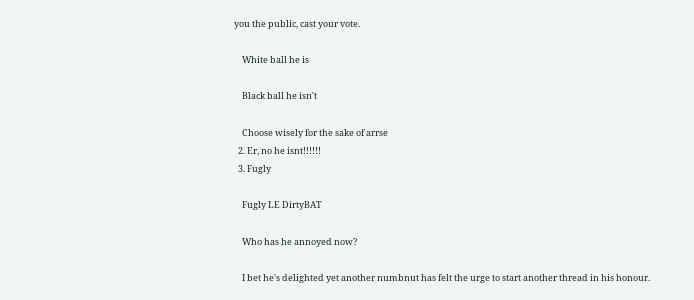you the public, cast your vote.

    White ball he is

    Black ball he isn't

    Choose wisely for the sake of arrse
  2. Er, no he isnt!!!!!!
  3. Fugly

    Fugly LE DirtyBAT

    Who has he annoyed now?

    I bet he's delighted yet another numbnut has felt the urge to start another thread in his honour.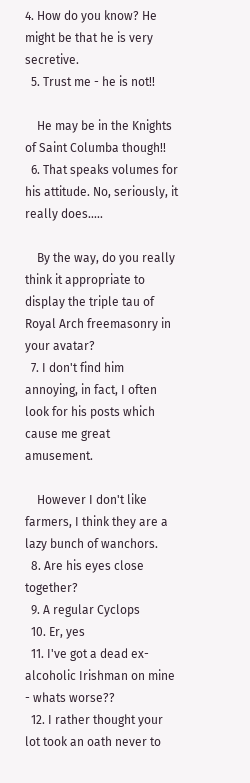4. How do you know? He might be that he is very secretive.
  5. Trust me - he is not!!

    He may be in the Knights of Saint Columba though!!
  6. That speaks volumes for his attitude. No, seriously, it really does.....

    By the way, do you really think it appropriate to display the triple tau of Royal Arch freemasonry in your avatar?
  7. I don't find him annoying, in fact, I often look for his posts which cause me great amusement.

    However I don't like farmers, I think they are a lazy bunch of wanchors.
  8. Are his eyes close together?
  9. A regular Cyclops
  10. Er, yes
  11. I've got a dead ex-alcoholic Irishman on mine - whats worse??
  12. I rather thought your lot took an oath never to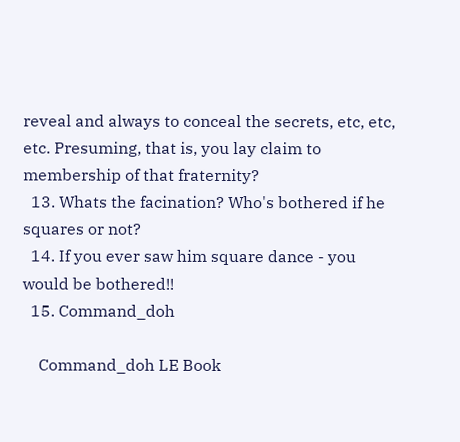reveal and always to conceal the secrets, etc, etc, etc. Presuming, that is, you lay claim to membership of that fraternity?
  13. Whats the facination? Who's bothered if he squares or not?
  14. If you ever saw him square dance - you would be bothered!!
  15. Command_doh

    Command_doh LE Book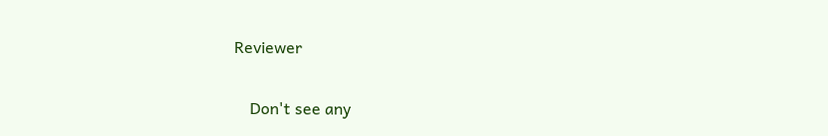Reviewer

    Don't see any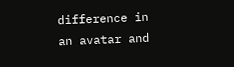difference in an avatar and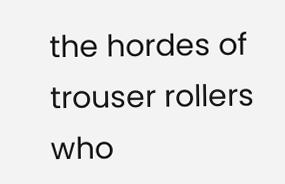the hordes of trouser rollers who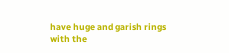have huge and garish rings with the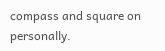compass and square on personally.